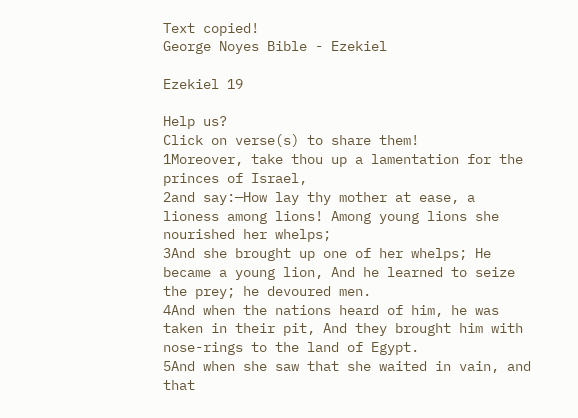Text copied!
George Noyes Bible - Ezekiel

Ezekiel 19

Help us?
Click on verse(s) to share them!
1Moreover, take thou up a lamentation for the princes of Israel,
2and say:—How lay thy mother at ease, a lioness among lions! Among young lions she nourished her whelps;
3And she brought up one of her whelps; He became a young lion, And he learned to seize the prey; he devoured men.
4And when the nations heard of him, he was taken in their pit, And they brought him with nose-rings to the land of Egypt.
5And when she saw that she waited in vain, and that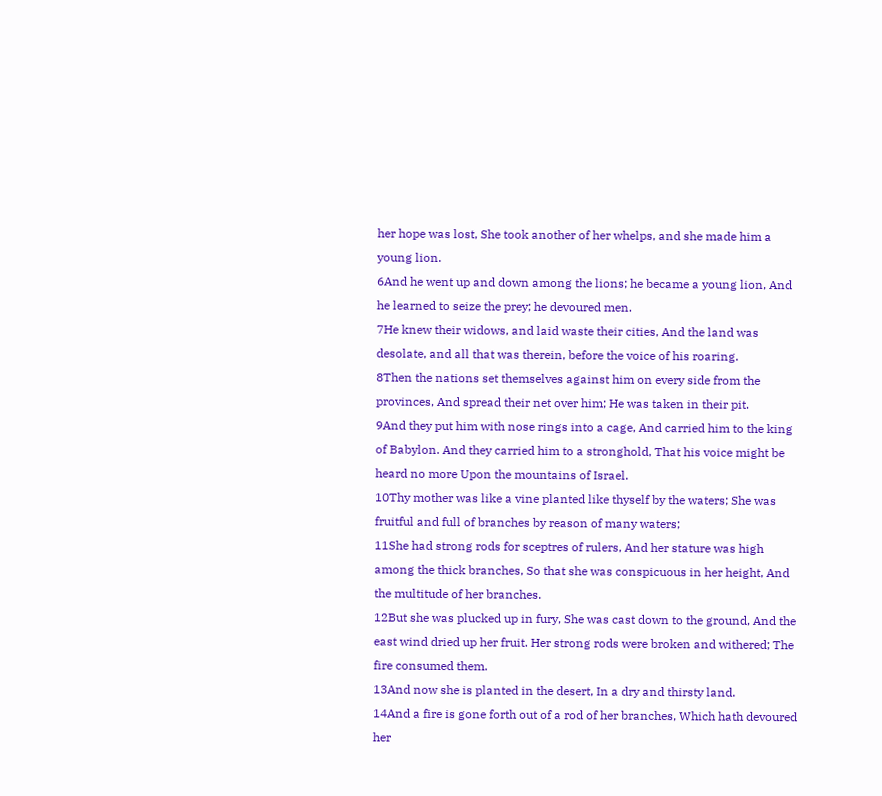her hope was lost, She took another of her whelps, and she made him a young lion.
6And he went up and down among the lions; he became a young lion, And he learned to seize the prey; he devoured men.
7He knew their widows, and laid waste their cities, And the land was desolate, and all that was therein, before the voice of his roaring.
8Then the nations set themselves against him on every side from the provinces, And spread their net over him; He was taken in their pit.
9And they put him with nose rings into a cage, And carried him to the king of Babylon. And they carried him to a stronghold, That his voice might be heard no more Upon the mountains of Israel.
10Thy mother was like a vine planted like thyself by the waters; She was fruitful and full of branches by reason of many waters;
11She had strong rods for sceptres of rulers, And her stature was high among the thick branches, So that she was conspicuous in her height, And the multitude of her branches.
12But she was plucked up in fury, She was cast down to the ground, And the east wind dried up her fruit. Her strong rods were broken and withered; The fire consumed them.
13And now she is planted in the desert, In a dry and thirsty land.
14And a fire is gone forth out of a rod of her branches, Which hath devoured her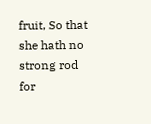fruit, So that she hath no strong rod for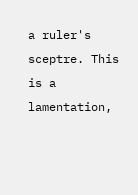a ruler's sceptre. This is a lamentation,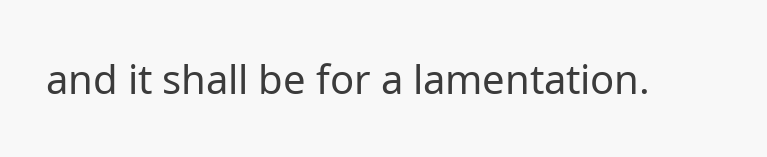and it shall be for a lamentation.